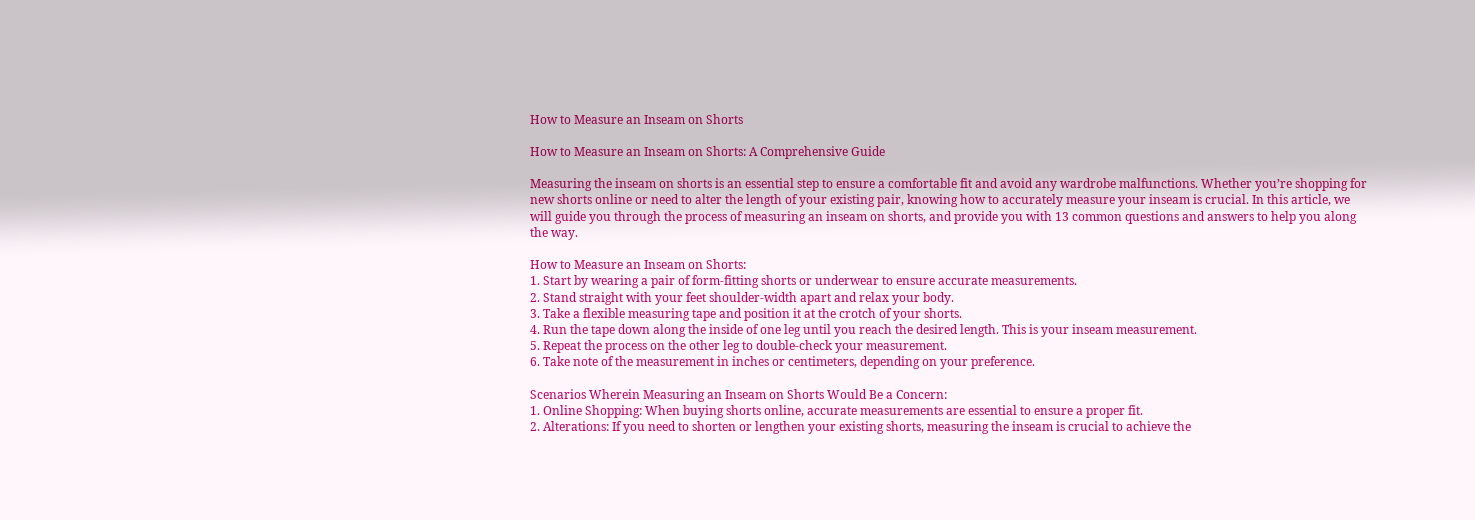How to Measure an Inseam on Shorts

How to Measure an Inseam on Shorts: A Comprehensive Guide

Measuring the inseam on shorts is an essential step to ensure a comfortable fit and avoid any wardrobe malfunctions. Whether you’re shopping for new shorts online or need to alter the length of your existing pair, knowing how to accurately measure your inseam is crucial. In this article, we will guide you through the process of measuring an inseam on shorts, and provide you with 13 common questions and answers to help you along the way.

How to Measure an Inseam on Shorts:
1. Start by wearing a pair of form-fitting shorts or underwear to ensure accurate measurements.
2. Stand straight with your feet shoulder-width apart and relax your body.
3. Take a flexible measuring tape and position it at the crotch of your shorts.
4. Run the tape down along the inside of one leg until you reach the desired length. This is your inseam measurement.
5. Repeat the process on the other leg to double-check your measurement.
6. Take note of the measurement in inches or centimeters, depending on your preference.

Scenarios Wherein Measuring an Inseam on Shorts Would Be a Concern:
1. Online Shopping: When buying shorts online, accurate measurements are essential to ensure a proper fit.
2. Alterations: If you need to shorten or lengthen your existing shorts, measuring the inseam is crucial to achieve the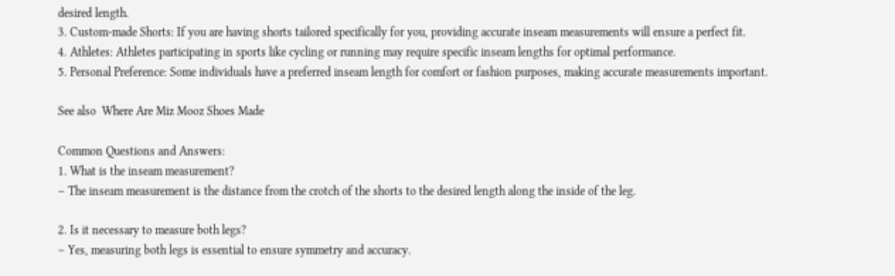desired length.
3. Custom-made Shorts: If you are having shorts tailored specifically for you, providing accurate inseam measurements will ensure a perfect fit.
4. Athletes: Athletes participating in sports like cycling or running may require specific inseam lengths for optimal performance.
5. Personal Preference: Some individuals have a preferred inseam length for comfort or fashion purposes, making accurate measurements important.

See also  Where Are Miz Mooz Shoes Made

Common Questions and Answers:
1. What is the inseam measurement?
– The inseam measurement is the distance from the crotch of the shorts to the desired length along the inside of the leg.

2. Is it necessary to measure both legs?
– Yes, measuring both legs is essential to ensure symmetry and accuracy.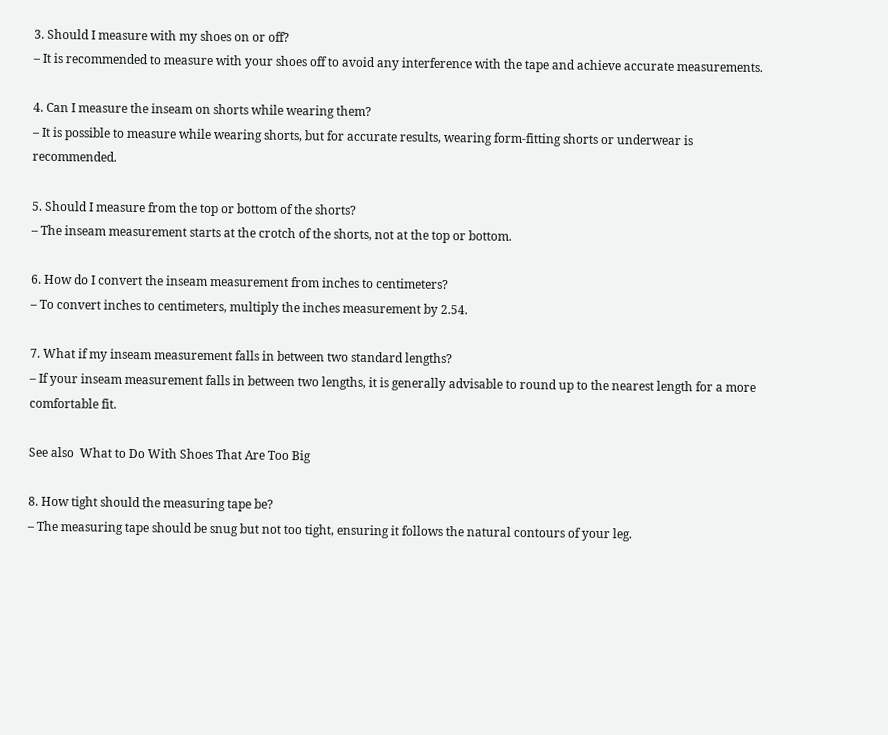3. Should I measure with my shoes on or off?
– It is recommended to measure with your shoes off to avoid any interference with the tape and achieve accurate measurements.

4. Can I measure the inseam on shorts while wearing them?
– It is possible to measure while wearing shorts, but for accurate results, wearing form-fitting shorts or underwear is recommended.

5. Should I measure from the top or bottom of the shorts?
– The inseam measurement starts at the crotch of the shorts, not at the top or bottom.

6. How do I convert the inseam measurement from inches to centimeters?
– To convert inches to centimeters, multiply the inches measurement by 2.54.

7. What if my inseam measurement falls in between two standard lengths?
– If your inseam measurement falls in between two lengths, it is generally advisable to round up to the nearest length for a more comfortable fit.

See also  What to Do With Shoes That Are Too Big

8. How tight should the measuring tape be?
– The measuring tape should be snug but not too tight, ensuring it follows the natural contours of your leg.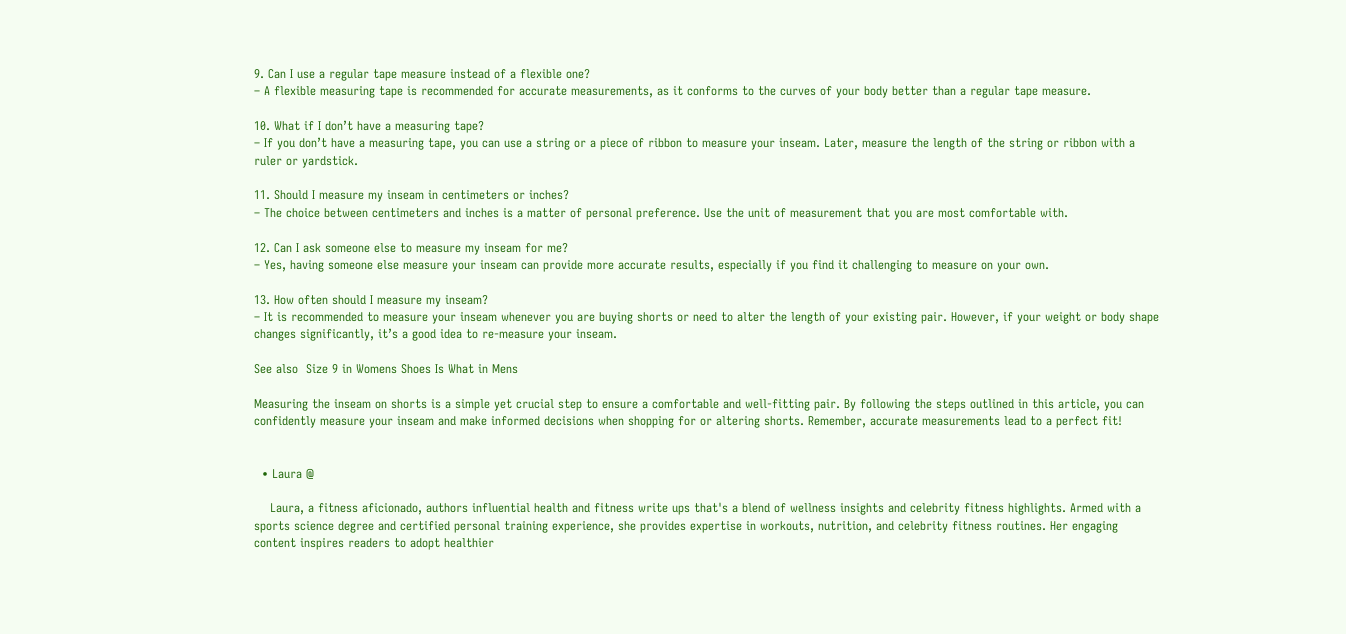9. Can I use a regular tape measure instead of a flexible one?
– A flexible measuring tape is recommended for accurate measurements, as it conforms to the curves of your body better than a regular tape measure.

10. What if I don’t have a measuring tape?
– If you don’t have a measuring tape, you can use a string or a piece of ribbon to measure your inseam. Later, measure the length of the string or ribbon with a ruler or yardstick.

11. Should I measure my inseam in centimeters or inches?
– The choice between centimeters and inches is a matter of personal preference. Use the unit of measurement that you are most comfortable with.

12. Can I ask someone else to measure my inseam for me?
– Yes, having someone else measure your inseam can provide more accurate results, especially if you find it challenging to measure on your own.

13. How often should I measure my inseam?
– It is recommended to measure your inseam whenever you are buying shorts or need to alter the length of your existing pair. However, if your weight or body shape changes significantly, it’s a good idea to re-measure your inseam.

See also  Size 9 in Womens Shoes Is What in Mens

Measuring the inseam on shorts is a simple yet crucial step to ensure a comfortable and well-fitting pair. By following the steps outlined in this article, you can confidently measure your inseam and make informed decisions when shopping for or altering shorts. Remember, accurate measurements lead to a perfect fit!


  • Laura @

    Laura, a fitness aficionado, authors influential health and fitness write ups that's a blend of wellness insights and celebrity fitness highlights. Armed with a sports science degree and certified personal training experience, she provides expertise in workouts, nutrition, and celebrity fitness routines. Her engaging content inspires readers to adopt healthier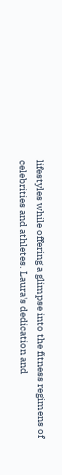lifestyles while offering a glimpse into the fitness regimens of celebrities and athletes. Laura's dedication and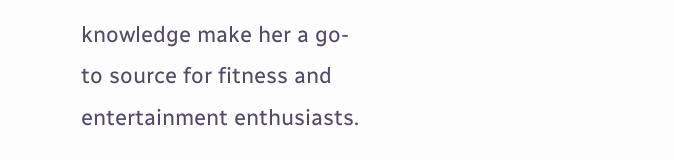knowledge make her a go-to source for fitness and entertainment enthusiasts.